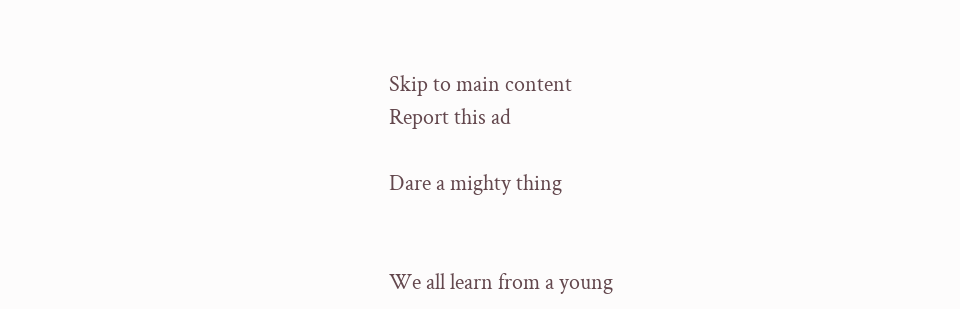Skip to main content
Report this ad

Dare a mighty thing


We all learn from a young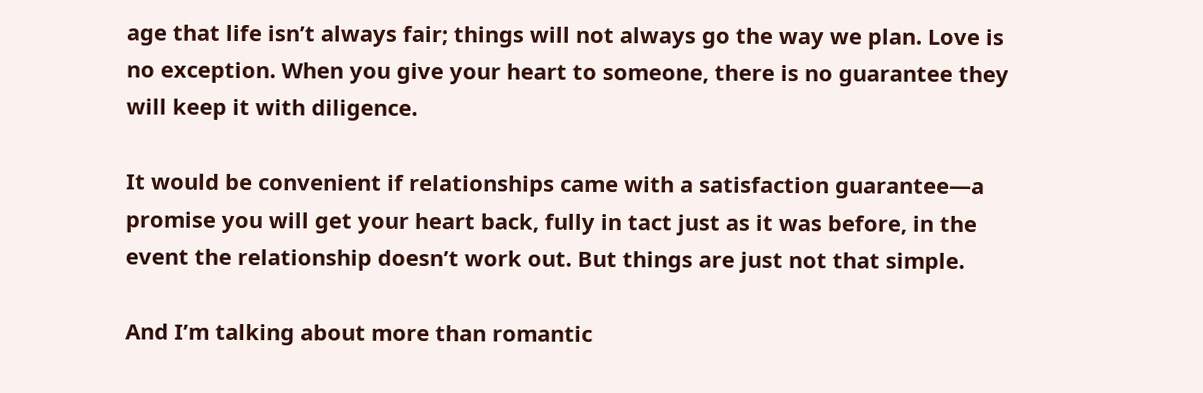age that life isn’t always fair; things will not always go the way we plan. Love is no exception. When you give your heart to someone, there is no guarantee they will keep it with diligence.

It would be convenient if relationships came with a satisfaction guarantee—a promise you will get your heart back, fully in tact just as it was before, in the event the relationship doesn’t work out. But things are just not that simple.

And I’m talking about more than romantic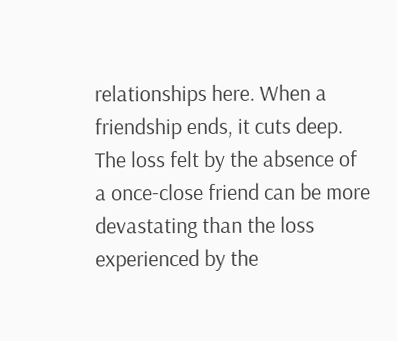relationships here. When a friendship ends, it cuts deep. The loss felt by the absence of a once-close friend can be more devastating than the loss experienced by the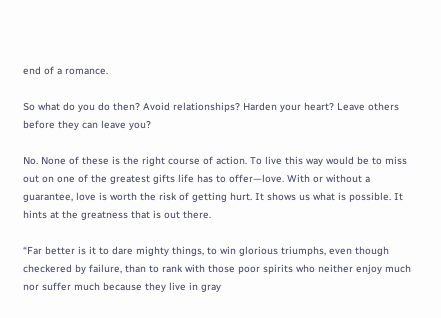end of a romance.

So what do you do then? Avoid relationships? Harden your heart? Leave others before they can leave you?

No. None of these is the right course of action. To live this way would be to miss out on one of the greatest gifts life has to offer—love. With or without a guarantee, love is worth the risk of getting hurt. It shows us what is possible. It hints at the greatness that is out there.

“Far better is it to dare mighty things, to win glorious triumphs, even though checkered by failure, than to rank with those poor spirits who neither enjoy much nor suffer much because they live in gray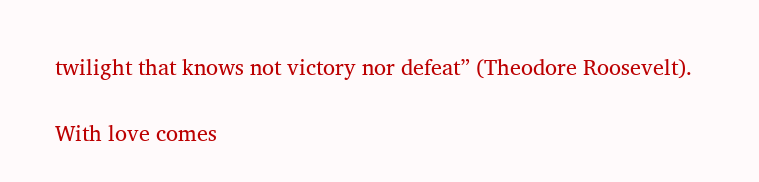twilight that knows not victory nor defeat” (Theodore Roosevelt).

With love comes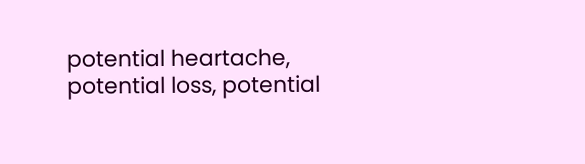potential heartache, potential loss, potential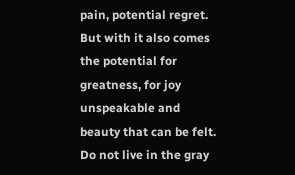pain, potential regret. But with it also comes the potential for greatness, for joy unspeakable and beauty that can be felt. Do not live in the gray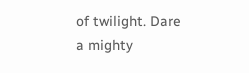of twilight. Dare a mighty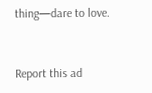thing—dare to love.


Report this ad